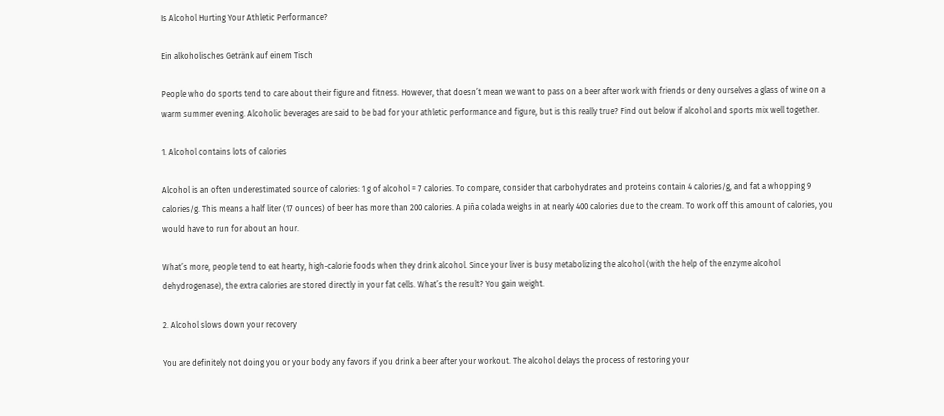Is Alcohol Hurting Your Athletic Performance?

Ein alkoholisches Getränk auf einem Tisch

People who do sports tend to care about their figure and fitness. However, that doesn’t mean we want to pass on a beer after work with friends or deny ourselves a glass of wine on a warm summer evening. Alcoholic beverages are said to be bad for your athletic performance and figure, but is this really true? Find out below if alcohol and sports mix well together.

1. Alcohol contains lots of calories

Alcohol is an often underestimated source of calories: 1 g of alcohol = 7 calories. To compare, consider that carbohydrates and proteins contain 4 calories/g, and fat a whopping 9 calories/g. This means a half liter (17 ounces) of beer has more than 200 calories. A piña colada weighs in at nearly 400 calories due to the cream. To work off this amount of calories, you would have to run for about an hour.

What’s more, people tend to eat hearty, high-calorie foods when they drink alcohol. Since your liver is busy metabolizing the alcohol (with the help of the enzyme alcohol dehydrogenase), the extra calories are stored directly in your fat cells. What’s the result? You gain weight.

2. Alcohol slows down your recovery

You are definitely not doing you or your body any favors if you drink a beer after your workout. The alcohol delays the process of restoring your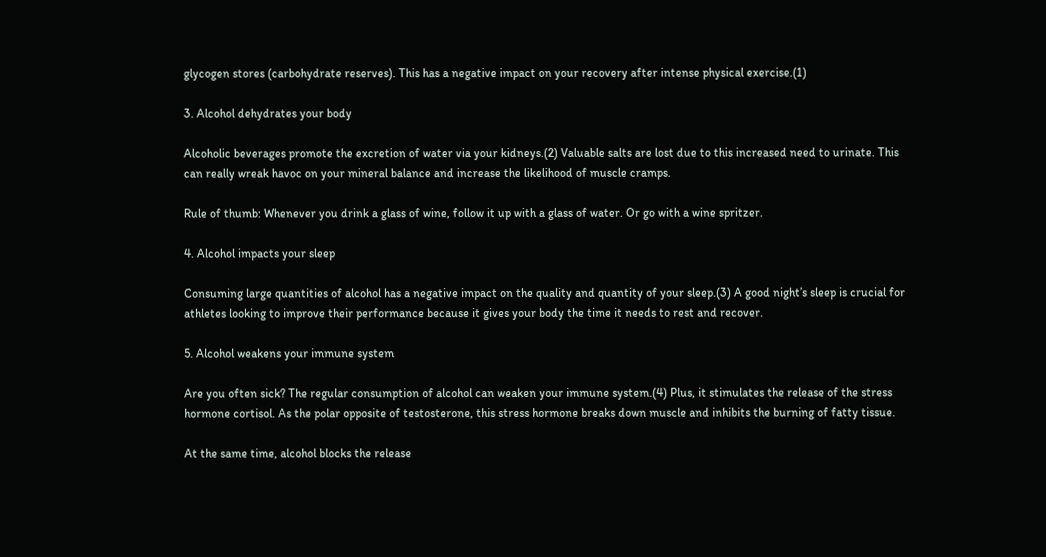glycogen stores (carbohydrate reserves). This has a negative impact on your recovery after intense physical exercise.(1)

3. Alcohol dehydrates your body

Alcoholic beverages promote the excretion of water via your kidneys.(2) Valuable salts are lost due to this increased need to urinate. This can really wreak havoc on your mineral balance and increase the likelihood of muscle cramps.

Rule of thumb: Whenever you drink a glass of wine, follow it up with a glass of water. Or go with a wine spritzer.

4. Alcohol impacts your sleep

Consuming large quantities of alcohol has a negative impact on the quality and quantity of your sleep.(3) A good night’s sleep is crucial for athletes looking to improve their performance because it gives your body the time it needs to rest and recover.

5. Alcohol weakens your immune system

Are you often sick? The regular consumption of alcohol can weaken your immune system.(4) Plus, it stimulates the release of the stress hormone cortisol. As the polar opposite of testosterone, this stress hormone breaks down muscle and inhibits the burning of fatty tissue.

At the same time, alcohol blocks the release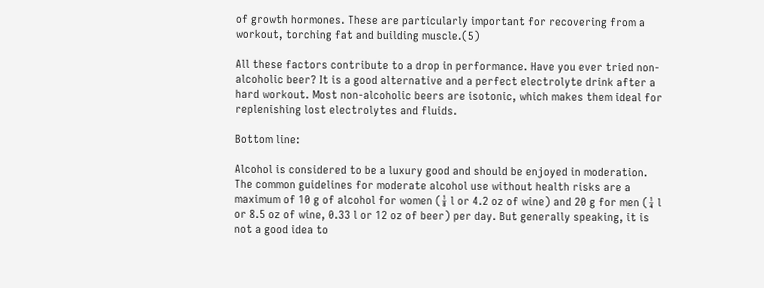of growth hormones. These are particularly important for recovering from a workout, torching fat and building muscle.(5)

All these factors contribute to a drop in performance. Have you ever tried non-alcoholic beer? It is a good alternative and a perfect electrolyte drink after a hard workout. Most non-alcoholic beers are isotonic, which makes them ideal for replenishing lost electrolytes and fluids.

Bottom line:

Alcohol is considered to be a luxury good and should be enjoyed in moderation. The common guidelines for moderate alcohol use without health risks are a maximum of 10 g of alcohol for women (⅛ l or 4.2 oz of wine) and 20 g for men (¼ l or 8.5 oz of wine, 0.33 l or 12 oz of beer) per day. But generally speaking, it is not a good idea to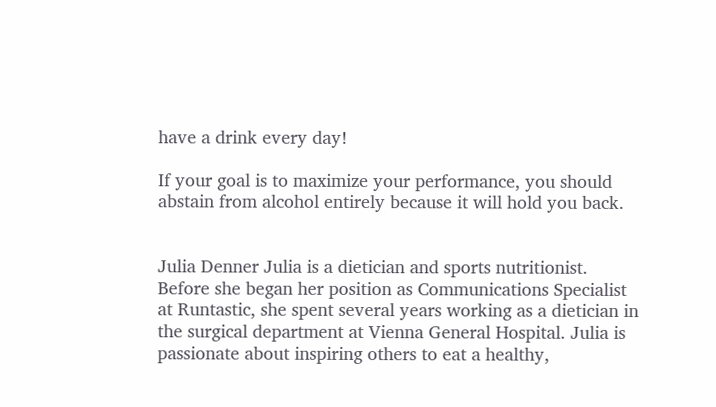have a drink every day!

If your goal is to maximize your performance, you should abstain from alcohol entirely because it will hold you back.


Julia Denner Julia is a dietician and sports nutritionist. Before she began her position as Communications Specialist at Runtastic, she spent several years working as a dietician in the surgical department at Vienna General Hospital. Julia is passionate about inspiring others to eat a healthy,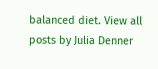balanced diet. View all posts by Julia Denner